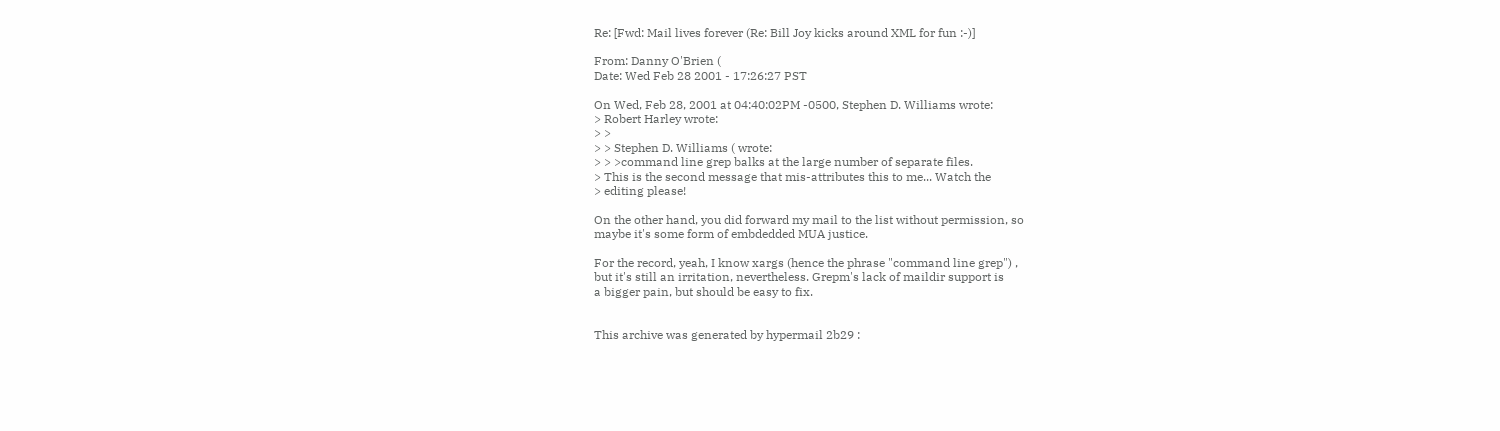Re: [Fwd: Mail lives forever (Re: Bill Joy kicks around XML for fun :-)]

From: Danny O'Brien (
Date: Wed Feb 28 2001 - 17:26:27 PST

On Wed, Feb 28, 2001 at 04:40:02PM -0500, Stephen D. Williams wrote:
> Robert Harley wrote:
> >
> > Stephen D. Williams ( wrote:
> > >command line grep balks at the large number of separate files.
> This is the second message that mis-attributes this to me... Watch the
> editing please!

On the other hand, you did forward my mail to the list without permission, so
maybe it's some form of embdedded MUA justice.

For the record, yeah, I know xargs (hence the phrase "command line grep") ,
but it's still an irritation, nevertheless. Grepm's lack of maildir support is
a bigger pain, but should be easy to fix.


This archive was generated by hypermail 2b29 :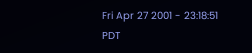Fri Apr 27 2001 - 23:18:51 PDT